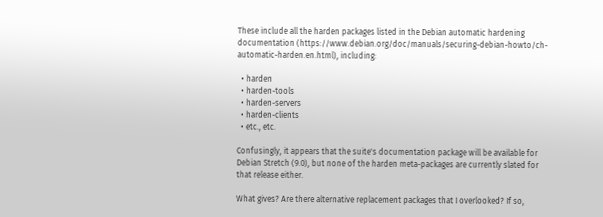These include all the harden packages listed in the Debian automatic hardening documentation (https://www.debian.org/doc/manuals/securing-debian-howto/ch-automatic-harden.en.html), including:

  • harden
  • harden-tools
  • harden-servers
  • harden-clients
  • etc., etc.

Confusingly, it appears that the suite's documentation package will be available for Debian Stretch (9.0), but none of the harden meta-packages are currently slated for that release either.

What gives? Are there alternative replacement packages that I overlooked? If so,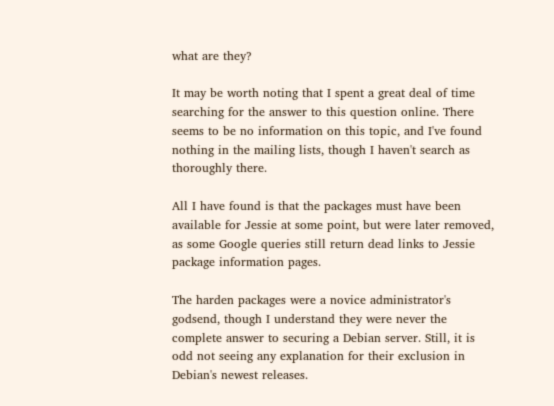what are they?

It may be worth noting that I spent a great deal of time searching for the answer to this question online. There seems to be no information on this topic, and I've found nothing in the mailing lists, though I haven't search as thoroughly there.

All I have found is that the packages must have been available for Jessie at some point, but were later removed, as some Google queries still return dead links to Jessie package information pages.

The harden packages were a novice administrator's godsend, though I understand they were never the complete answer to securing a Debian server. Still, it is odd not seeing any explanation for their exclusion in Debian's newest releases.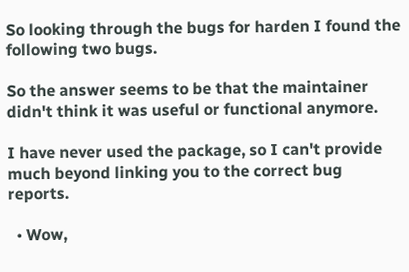So looking through the bugs for harden I found the following two bugs.

So the answer seems to be that the maintainer didn't think it was useful or functional anymore.

I have never used the package, so I can't provide much beyond linking you to the correct bug reports.

  • Wow,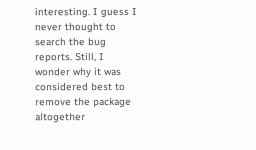interesting. I guess I never thought to search the bug reports. Still, I wonder why it was considered best to remove the package altogether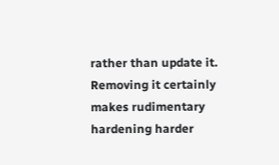rather than update it. Removing it certainly makes rudimentary hardening harder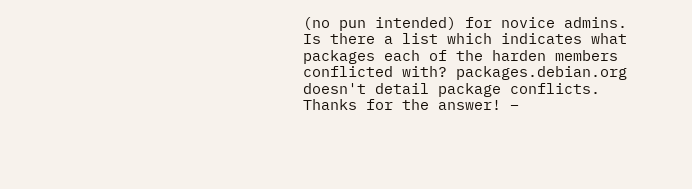(no pun intended) for novice admins. Is there a list which indicates what packages each of the harden members conflicted with? packages.debian.org doesn't detail package conflicts. Thanks for the answer! –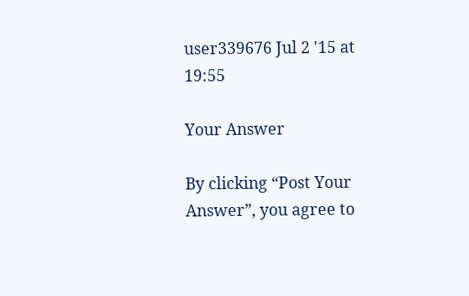user339676 Jul 2 '15 at 19:55

Your Answer

By clicking “Post Your Answer”, you agree to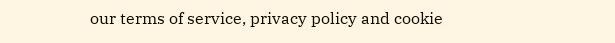our terms of service, privacy policy and cookie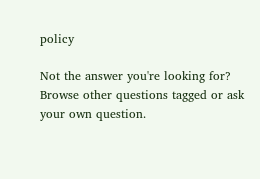policy

Not the answer you're looking for? Browse other questions tagged or ask your own question.